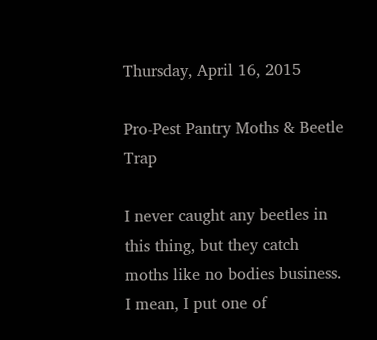Thursday, April 16, 2015

Pro-Pest Pantry Moths & Beetle Trap

I never caught any beetles in this thing, but they catch moths like no bodies business. I mean, I put one of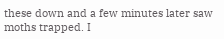these down and a few minutes later saw moths trapped. I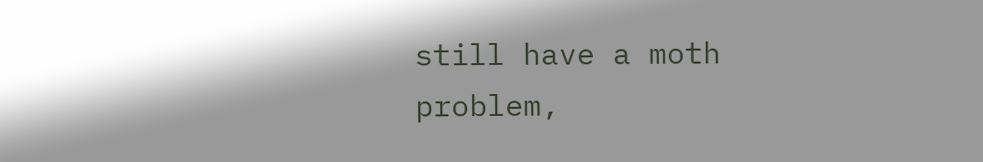still have a moth problem,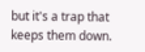but it's a trap that keeps them down.